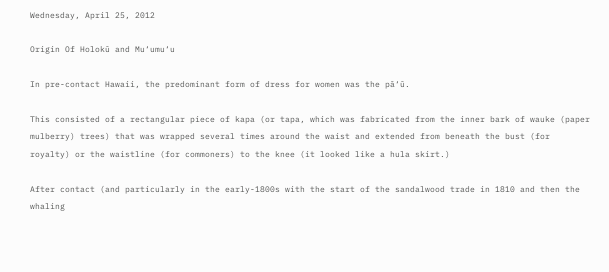Wednesday, April 25, 2012

Origin Of Holokū and Mu‘umu‘u

In pre-contact Hawaii, the predominant form of dress for women was the pā‘ū.

This consisted of a rectangular piece of kapa (or tapa, which was fabricated from the inner bark of wauke (paper mulberry) trees) that was wrapped several times around the waist and extended from beneath the bust (for royalty) or the waistline (for commoners) to the knee (it looked like a hula skirt.)

After contact (and particularly in the early-1800s with the start of the sandalwood trade in 1810 and then the whaling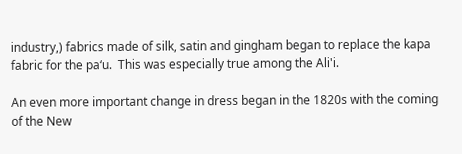industry,) fabrics made of silk, satin and gingham began to replace the kapa fabric for the pa‘u.  This was especially true among the Ali'i.

An even more important change in dress began in the 1820s with the coming of the New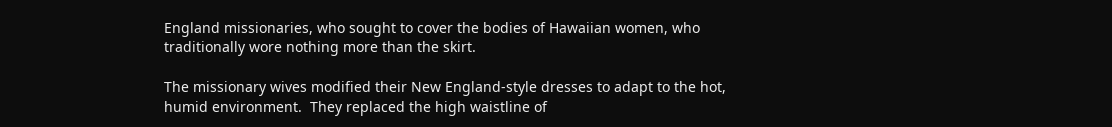England missionaries, who sought to cover the bodies of Hawaiian women, who traditionally wore nothing more than the skirt.

The missionary wives modified their New England-style dresses to adapt to the hot, humid environment.  They replaced the high waistline of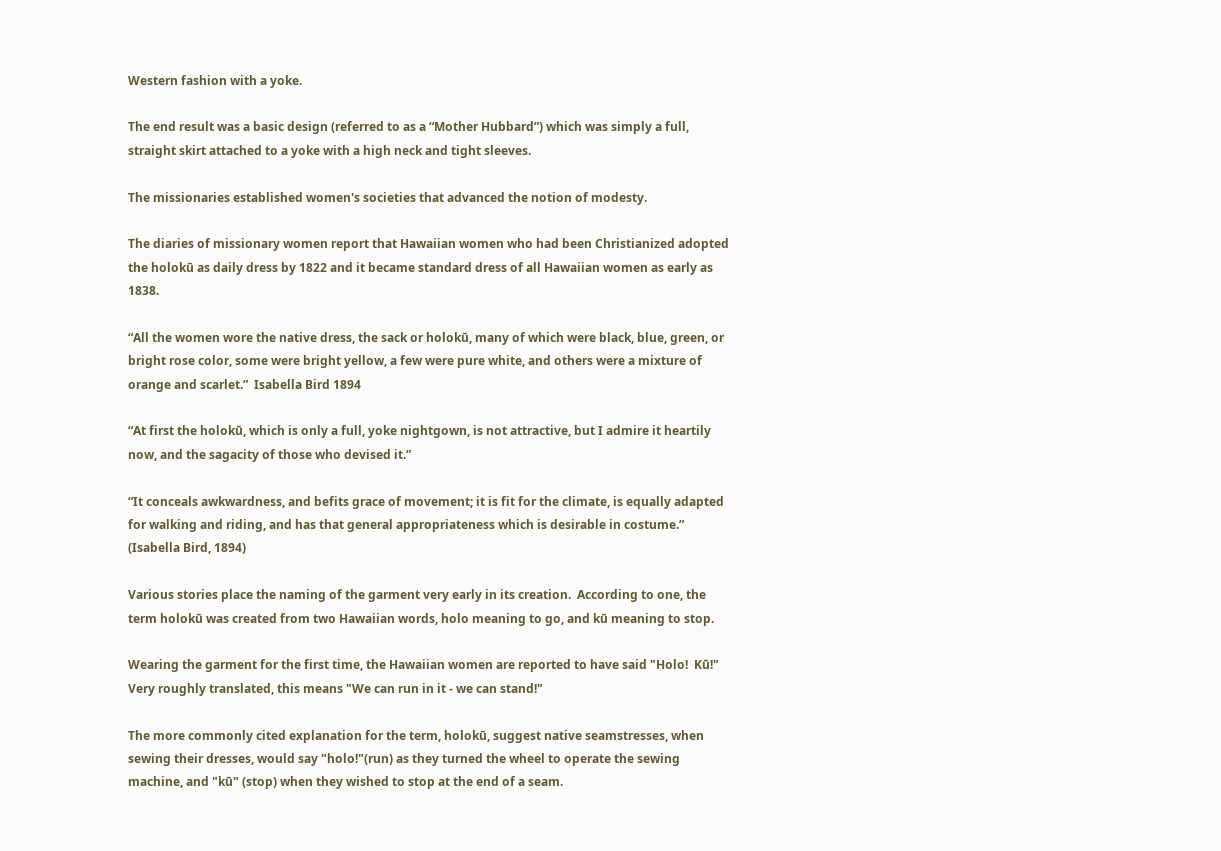Western fashion with a yoke.

The end result was a basic design (referred to as a “Mother Hubbard”) which was simply a full, straight skirt attached to a yoke with a high neck and tight sleeves.

The missionaries established women's societies that advanced the notion of modesty.

The diaries of missionary women report that Hawaiian women who had been Christianized adopted the holokū as daily dress by 1822 and it became standard dress of all Hawaiian women as early as 1838.

“All the women wore the native dress, the sack or holokū, many of which were black, blue, green, or bright rose color, some were bright yellow, a few were pure white, and others were a mixture of orange and scarlet.”  Isabella Bird 1894

“At first the holokū, which is only a full, yoke nightgown, is not attractive, but I admire it heartily now, and the sagacity of those who devised it.”

“It conceals awkwardness, and befits grace of movement; it is fit for the climate, is equally adapted for walking and riding, and has that general appropriateness which is desirable in costume.”  (Isabella Bird, 1894)

Various stories place the naming of the garment very early in its creation.  According to one, the term holokū was created from two Hawaiian words, holo meaning to go, and kū meaning to stop.

Wearing the garment for the first time, the Hawaiian women are reported to have said "Holo!  Kū!"  Very roughly translated, this means "We can run in it - we can stand!"

The more commonly cited explanation for the term, holokū, suggest native seamstresses, when sewing their dresses, would say "holo!"(run) as they turned the wheel to operate the sewing machine, and "kū" (stop) when they wished to stop at the end of a seam.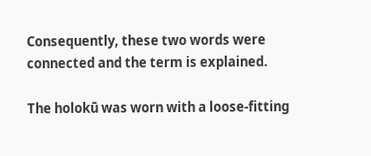Consequently, these two words were connected and the term is explained.

The holokū was worn with a loose-fitting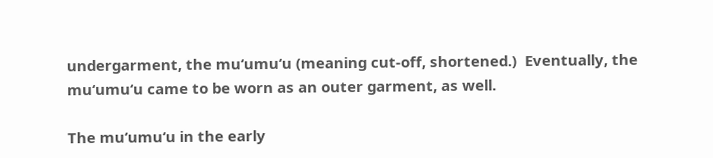undergarment, the mu‘umu‘u (meaning cut-off, shortened.)  Eventually, the mu‘umu‘u came to be worn as an outer garment, as well.

The muʻumuʻu in the early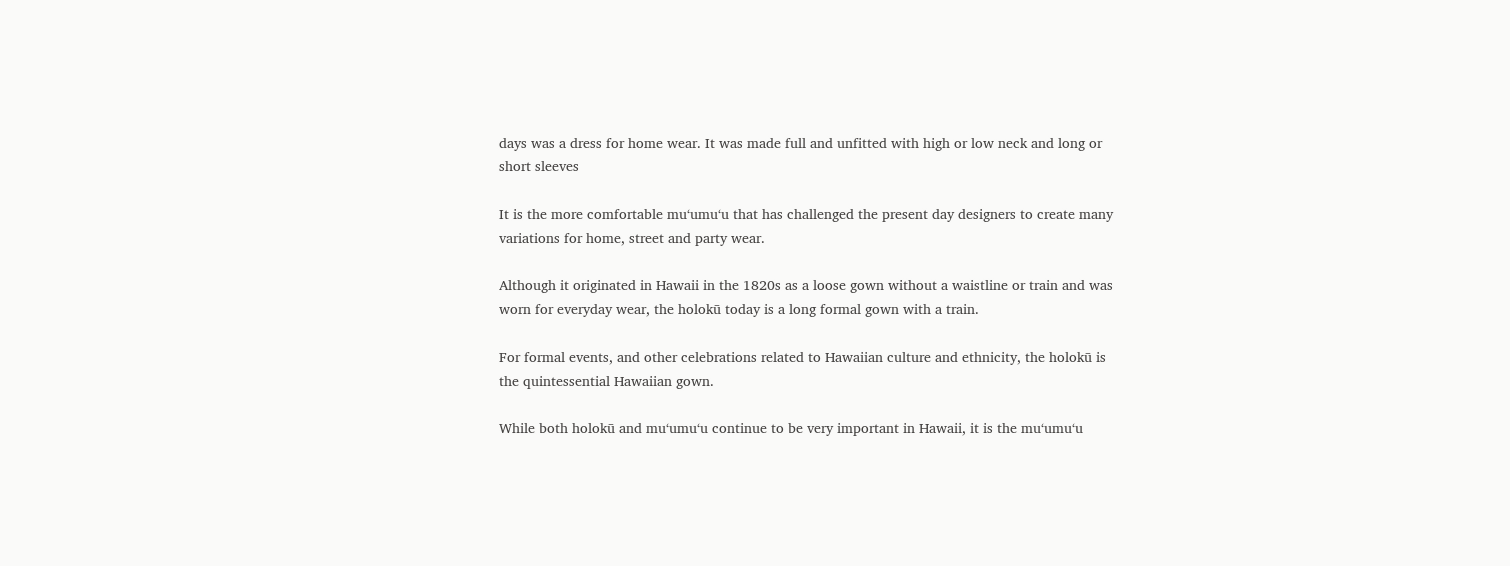days was a dress for home wear. It was made full and unfitted with high or low neck and long or short sleeves

It is the more comfortable muʻumuʻu that has challenged the present day designers to create many variations for home, street and party wear.

Although it originated in Hawaii in the 1820s as a loose gown without a waistline or train and was worn for everyday wear, the holokū today is a long formal gown with a train.

For formal events, and other celebrations related to Hawaiian culture and ethnicity, the holokū is the quintessential Hawaiian gown.

While both holokū and mu‘umu‘u continue to be very important in Hawaii, it is the mu‘umu‘u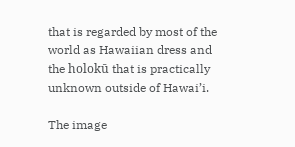that is regarded by most of the world as Hawaiian dress and the holokū that is practically unknown outside of Hawai’i.

The image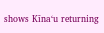shows Kīna‘u returning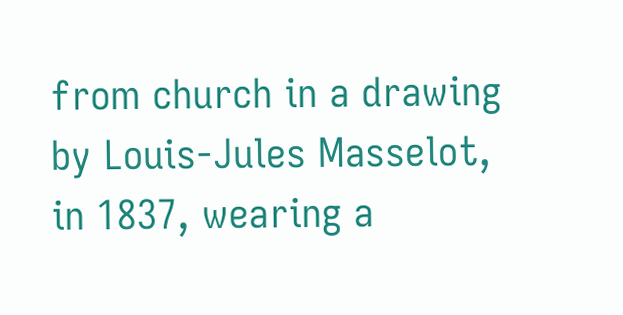from church in a drawing by Louis-Jules Masselot, in 1837, wearing a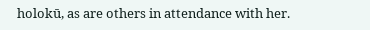holokū, as are others in attendance with her.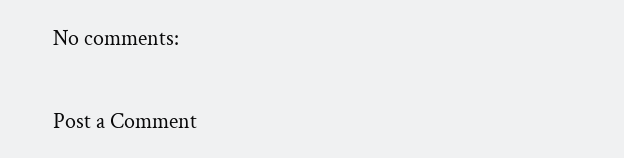No comments:

Post a Comment